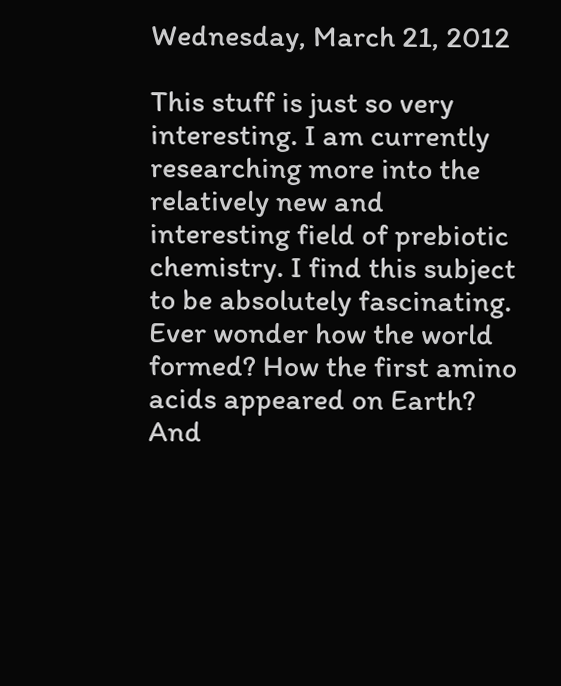Wednesday, March 21, 2012

This stuff is just so very interesting. I am currently researching more into the relatively new and interesting field of prebiotic chemistry. I find this subject to be absolutely fascinating. Ever wonder how the world formed? How the first amino acids appeared on Earth? And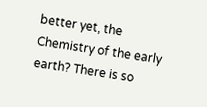better yet, the Chemistry of the early earth? There is so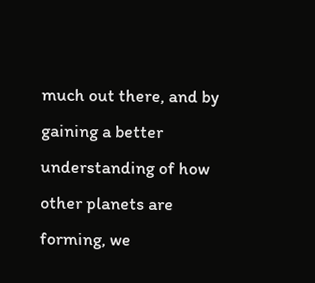much out there, and by gaining a better understanding of how other planets are forming, we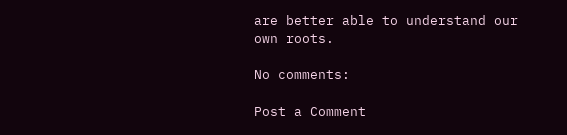are better able to understand our own roots.

No comments:

Post a Comment